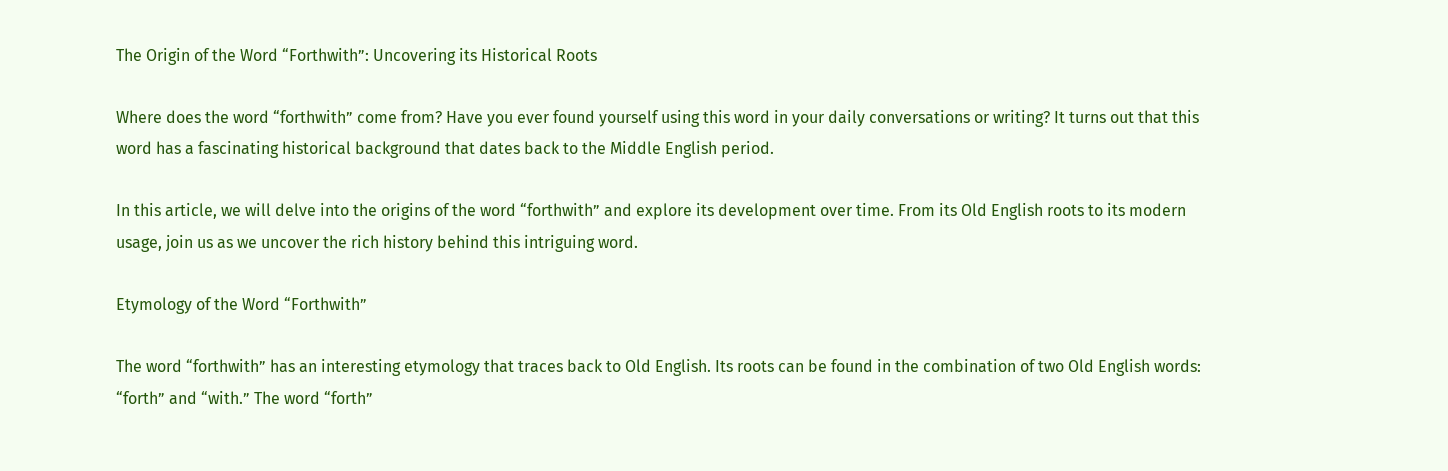The Origin of the Word “Forthwith”: Uncovering its Historical Roots

Where does the word “forthwith” come from? Have you ever found yourself using this word in your daily conversations or writing? It turns out that this word has a fascinating historical background that dates back to the Middle English period.

In this article, we will delve into the origins of the word “forthwith” and explore its development over time. From its Old English roots to its modern usage, join us as we uncover the rich history behind this intriguing word.

Etymology of the Word “Forthwith”

The word “forthwith” has an interesting etymology that traces back to Old English. Its roots can be found in the combination of two Old English words: “forth” and “with.” The word “forth”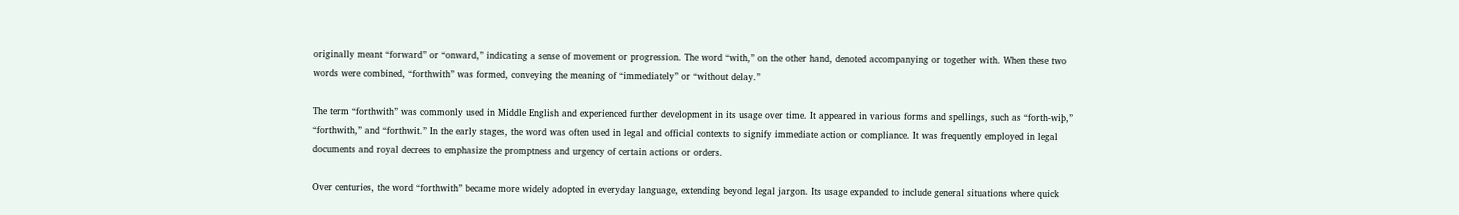originally meant “forward” or “onward,” indicating a sense of movement or progression. The word “with,” on the other hand, denoted accompanying or together with. When these two words were combined, “forthwith” was formed, conveying the meaning of “immediately” or “without delay.”

The term “forthwith” was commonly used in Middle English and experienced further development in its usage over time. It appeared in various forms and spellings, such as “forth-wiþ,” “forthwith,” and “forthwit.” In the early stages, the word was often used in legal and official contexts to signify immediate action or compliance. It was frequently employed in legal documents and royal decrees to emphasize the promptness and urgency of certain actions or orders.

Over centuries, the word “forthwith” became more widely adopted in everyday language, extending beyond legal jargon. Its usage expanded to include general situations where quick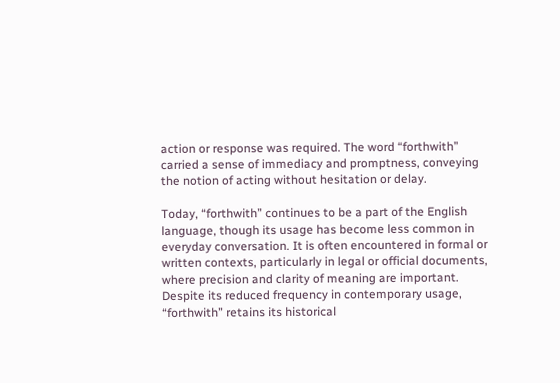action or response was required. The word “forthwith” carried a sense of immediacy and promptness, conveying the notion of acting without hesitation or delay.

Today, “forthwith” continues to be a part of the English language, though its usage has become less common in everyday conversation. It is often encountered in formal or written contexts, particularly in legal or official documents, where precision and clarity of meaning are important. Despite its reduced frequency in contemporary usage, “forthwith” retains its historical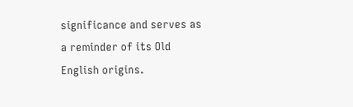significance and serves as a reminder of its Old English origins.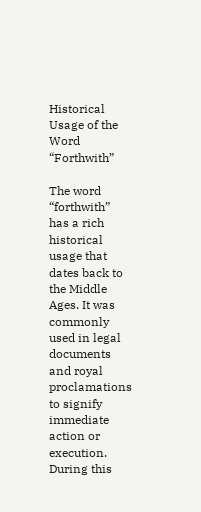Historical Usage of the Word “Forthwith”

The word “forthwith” has a rich historical usage that dates back to the Middle Ages. It was commonly used in legal documents and royal proclamations to signify immediate action or execution. During this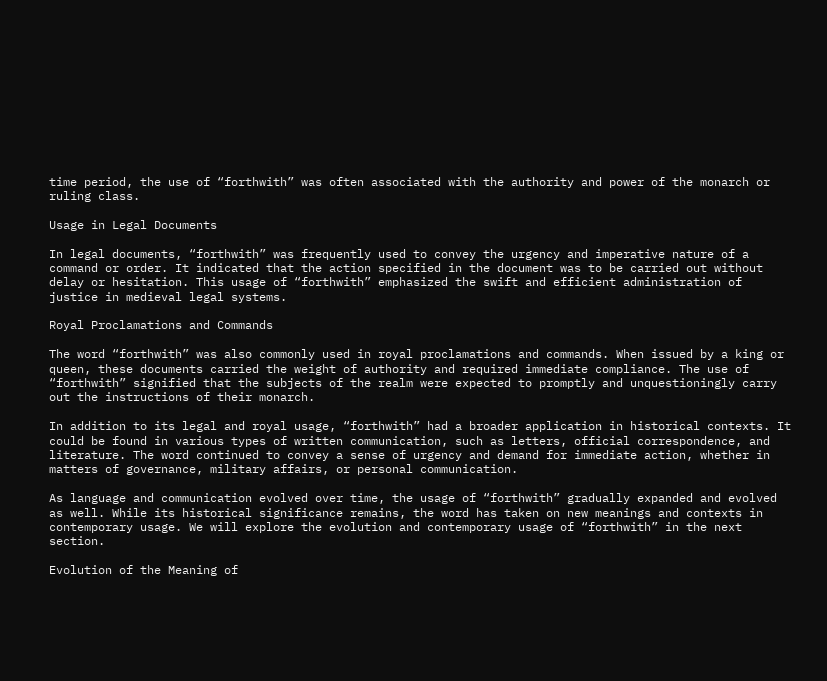time period, the use of “forthwith” was often associated with the authority and power of the monarch or ruling class.

Usage in Legal Documents

In legal documents, “forthwith” was frequently used to convey the urgency and imperative nature of a command or order. It indicated that the action specified in the document was to be carried out without delay or hesitation. This usage of “forthwith” emphasized the swift and efficient administration of justice in medieval legal systems.

Royal Proclamations and Commands

The word “forthwith” was also commonly used in royal proclamations and commands. When issued by a king or queen, these documents carried the weight of authority and required immediate compliance. The use of “forthwith” signified that the subjects of the realm were expected to promptly and unquestioningly carry out the instructions of their monarch.

In addition to its legal and royal usage, “forthwith” had a broader application in historical contexts. It could be found in various types of written communication, such as letters, official correspondence, and literature. The word continued to convey a sense of urgency and demand for immediate action, whether in matters of governance, military affairs, or personal communication.

As language and communication evolved over time, the usage of “forthwith” gradually expanded and evolved as well. While its historical significance remains, the word has taken on new meanings and contexts in contemporary usage. We will explore the evolution and contemporary usage of “forthwith” in the next section.

Evolution of the Meaning of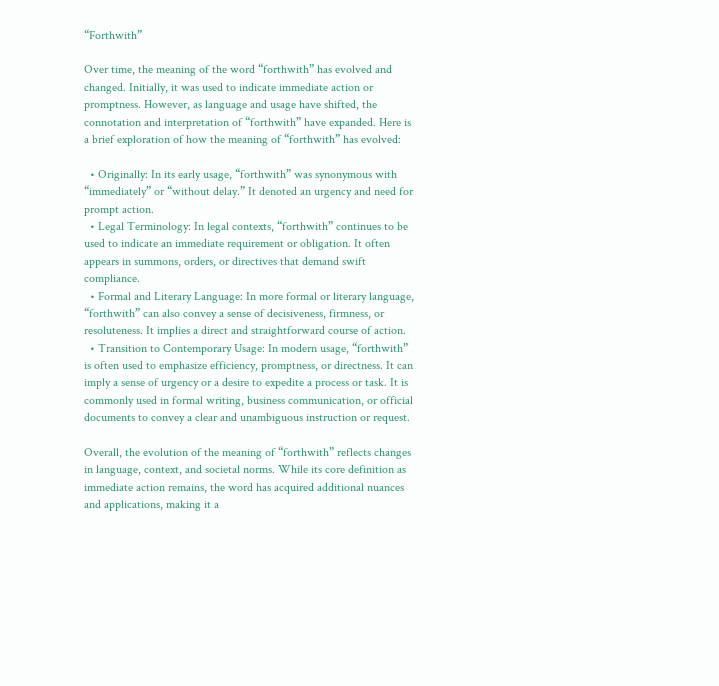“Forthwith”

Over time, the meaning of the word “forthwith” has evolved and changed. Initially, it was used to indicate immediate action or promptness. However, as language and usage have shifted, the connotation and interpretation of “forthwith” have expanded. Here is a brief exploration of how the meaning of “forthwith” has evolved:

  • Originally: In its early usage, “forthwith” was synonymous with “immediately” or “without delay.” It denoted an urgency and need for prompt action.
  • Legal Terminology: In legal contexts, “forthwith” continues to be used to indicate an immediate requirement or obligation. It often appears in summons, orders, or directives that demand swift compliance.
  • Formal and Literary Language: In more formal or literary language, “forthwith” can also convey a sense of decisiveness, firmness, or resoluteness. It implies a direct and straightforward course of action.
  • Transition to Contemporary Usage: In modern usage, “forthwith” is often used to emphasize efficiency, promptness, or directness. It can imply a sense of urgency or a desire to expedite a process or task. It is commonly used in formal writing, business communication, or official documents to convey a clear and unambiguous instruction or request.

Overall, the evolution of the meaning of “forthwith” reflects changes in language, context, and societal norms. While its core definition as immediate action remains, the word has acquired additional nuances and applications, making it a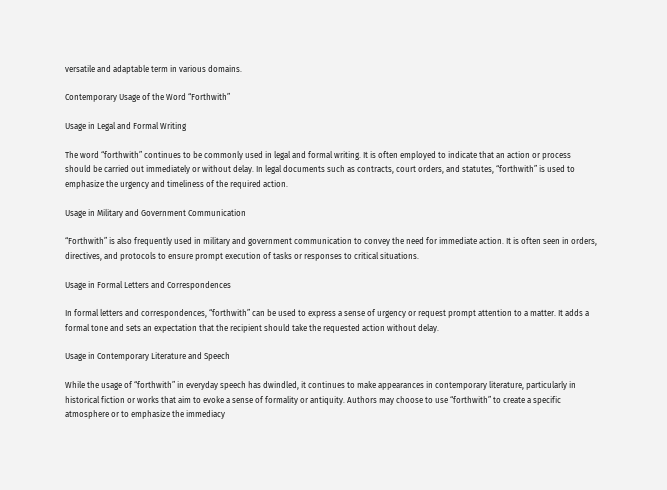versatile and adaptable term in various domains.

Contemporary Usage of the Word “Forthwith”

Usage in Legal and Formal Writing

The word “forthwith” continues to be commonly used in legal and formal writing. It is often employed to indicate that an action or process should be carried out immediately or without delay. In legal documents such as contracts, court orders, and statutes, “forthwith” is used to emphasize the urgency and timeliness of the required action.

Usage in Military and Government Communication

“Forthwith” is also frequently used in military and government communication to convey the need for immediate action. It is often seen in orders, directives, and protocols to ensure prompt execution of tasks or responses to critical situations.

Usage in Formal Letters and Correspondences

In formal letters and correspondences, “forthwith” can be used to express a sense of urgency or request prompt attention to a matter. It adds a formal tone and sets an expectation that the recipient should take the requested action without delay.

Usage in Contemporary Literature and Speech

While the usage of “forthwith” in everyday speech has dwindled, it continues to make appearances in contemporary literature, particularly in historical fiction or works that aim to evoke a sense of formality or antiquity. Authors may choose to use “forthwith” to create a specific atmosphere or to emphasize the immediacy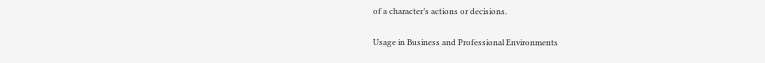of a character’s actions or decisions.

Usage in Business and Professional Environments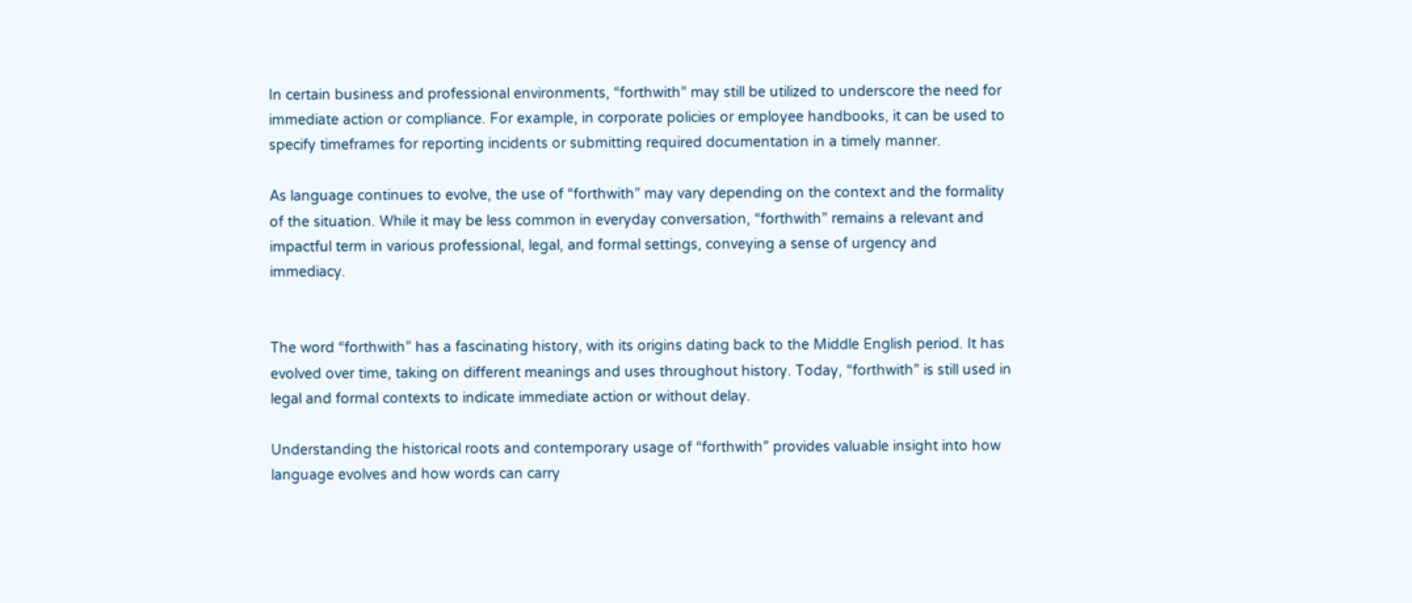In certain business and professional environments, “forthwith” may still be utilized to underscore the need for immediate action or compliance. For example, in corporate policies or employee handbooks, it can be used to specify timeframes for reporting incidents or submitting required documentation in a timely manner.

As language continues to evolve, the use of “forthwith” may vary depending on the context and the formality of the situation. While it may be less common in everyday conversation, “forthwith” remains a relevant and impactful term in various professional, legal, and formal settings, conveying a sense of urgency and immediacy.


The word “forthwith” has a fascinating history, with its origins dating back to the Middle English period. It has evolved over time, taking on different meanings and uses throughout history. Today, “forthwith” is still used in legal and formal contexts to indicate immediate action or without delay.

Understanding the historical roots and contemporary usage of “forthwith” provides valuable insight into how language evolves and how words can carry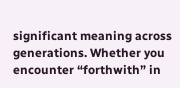significant meaning across generations. Whether you encounter “forthwith” in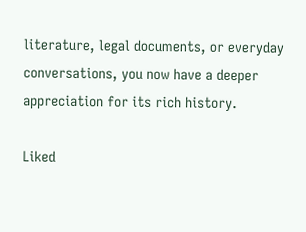literature, legal documents, or everyday conversations, you now have a deeper appreciation for its rich history.

Liked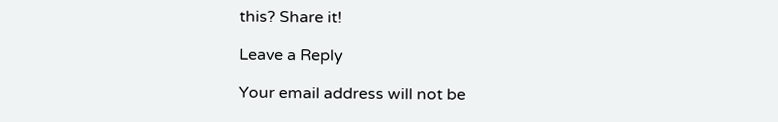this? Share it!

Leave a Reply

Your email address will not be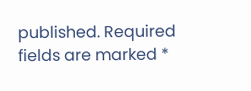published. Required fields are marked *